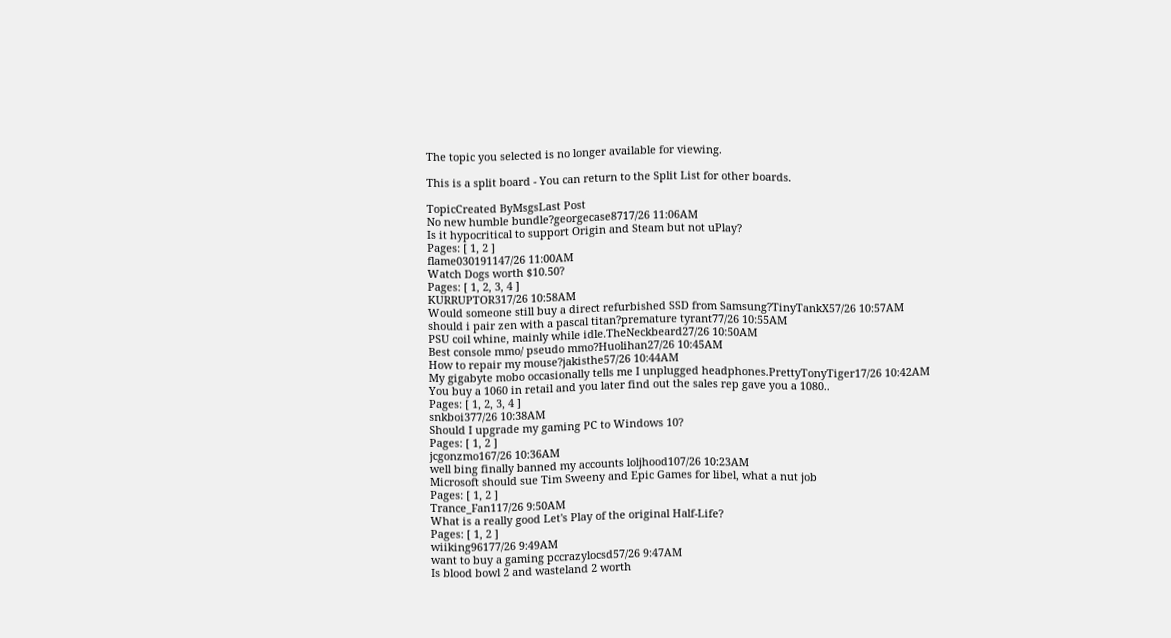The topic you selected is no longer available for viewing.

This is a split board - You can return to the Split List for other boards.

TopicCreated ByMsgsLast Post
No new humble bundle?georgecase8717/26 11:06AM
Is it hypocritical to support Origin and Steam but not uPlay?
Pages: [ 1, 2 ]
flame030191147/26 11:00AM
Watch Dogs worth $10.50?
Pages: [ 1, 2, 3, 4 ]
KURRUPTOR317/26 10:58AM
Would someone still buy a direct refurbished SSD from Samsung?TinyTankX57/26 10:57AM
should i pair zen with a pascal titan?premature tyrant77/26 10:55AM
PSU coil whine, mainly while idle.TheNeckbeard27/26 10:50AM
Best console mmo/ pseudo mmo?Huolihan27/26 10:45AM
How to repair my mouse?jakisthe57/26 10:44AM
My gigabyte mobo occasionally tells me I unplugged headphones.PrettyTonyTiger17/26 10:42AM
You buy a 1060 in retail and you later find out the sales rep gave you a 1080..
Pages: [ 1, 2, 3, 4 ]
snkboi377/26 10:38AM
Should I upgrade my gaming PC to Windows 10?
Pages: [ 1, 2 ]
jcgonzmo167/26 10:36AM
well bing finally banned my accounts loljhood107/26 10:23AM
Microsoft should sue Tim Sweeny and Epic Games for libel, what a nut job
Pages: [ 1, 2 ]
Trance_Fan117/26 9:50AM
What is a really good Let's Play of the original Half-Life?
Pages: [ 1, 2 ]
wiiking96177/26 9:49AM
want to buy a gaming pccrazylocsd57/26 9:47AM
Is blood bowl 2 and wasteland 2 worth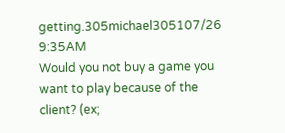getting.305michael305107/26 9:35AM
Would you not buy a game you want to play because of the client? (ex;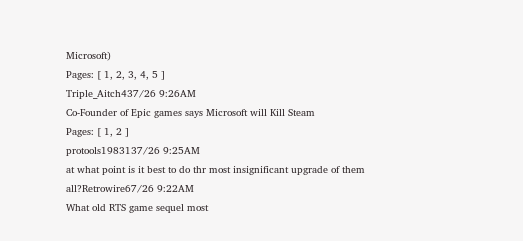Microsoft)
Pages: [ 1, 2, 3, 4, 5 ]
Triple_Aitch437/26 9:26AM
Co-Founder of Epic games says Microsoft will Kill Steam
Pages: [ 1, 2 ]
protools1983137/26 9:25AM
at what point is it best to do thr most insignificant upgrade of them all?Retrowire67/26 9:22AM
What old RTS game sequel most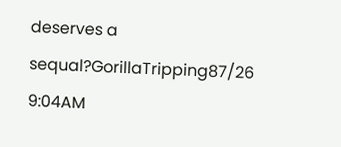deserves a sequal?GorillaTripping87/26 9:04AM